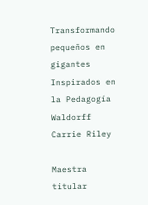Transformando pequeños en gigantes
Inspirados en la Pedagogía Waldorff
Carrie Riley

Maestra titular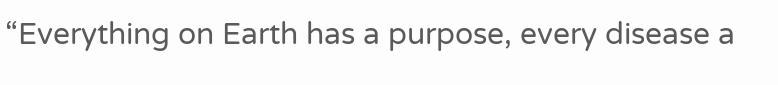“Everything on Earth has a purpose, every disease a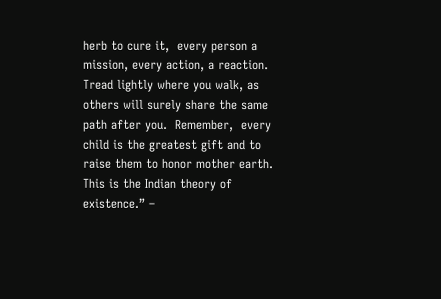herb to cure it,  every person a mission, every action, a reaction. Tread lightly where you walk, as others will surely share the same path after you.  Remember,  every child is the greatest gift and to raise them to honor mother earth. This is the Indian theory of existence.” –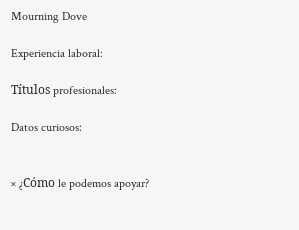Mourning Dove

Experiencia laboral:

Títulos profesionales:

Datos curiosos:


× ¿Cómo le podemos apoyar?